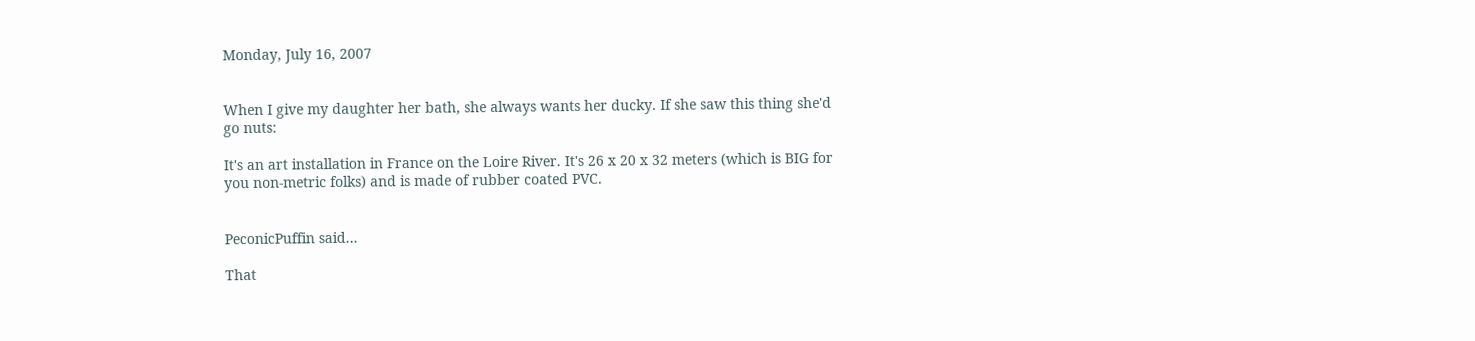Monday, July 16, 2007


When I give my daughter her bath, she always wants her ducky. If she saw this thing she'd go nuts:

It's an art installation in France on the Loire River. It's 26 x 20 x 32 meters (which is BIG for you non-metric folks) and is made of rubber coated PVC.


PeconicPuffin said...

That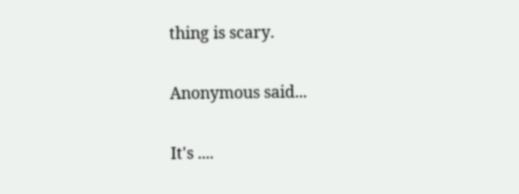thing is scary.

Anonymous said...

It's ....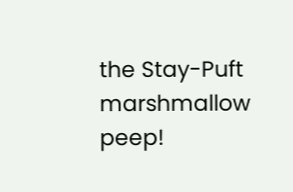the Stay-Puft marshmallow peep!